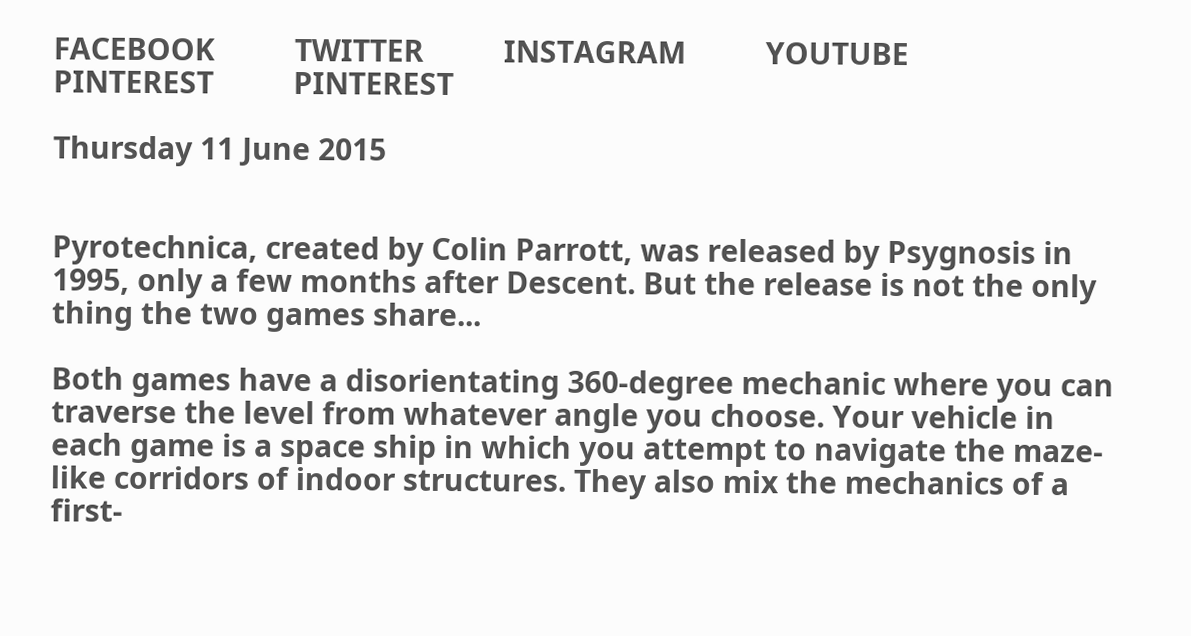FACEBOOK          TWITTER          INSTAGRAM          YOUTUBE          PINTEREST          PINTEREST

Thursday 11 June 2015


Pyrotechnica, created by Colin Parrott, was released by Psygnosis in 1995, only a few months after Descent. But the release is not the only thing the two games share...

Both games have a disorientating 360-degree mechanic where you can traverse the level from whatever angle you choose. Your vehicle in each game is a space ship in which you attempt to navigate the maze-like corridors of indoor structures. They also mix the mechanics of a first-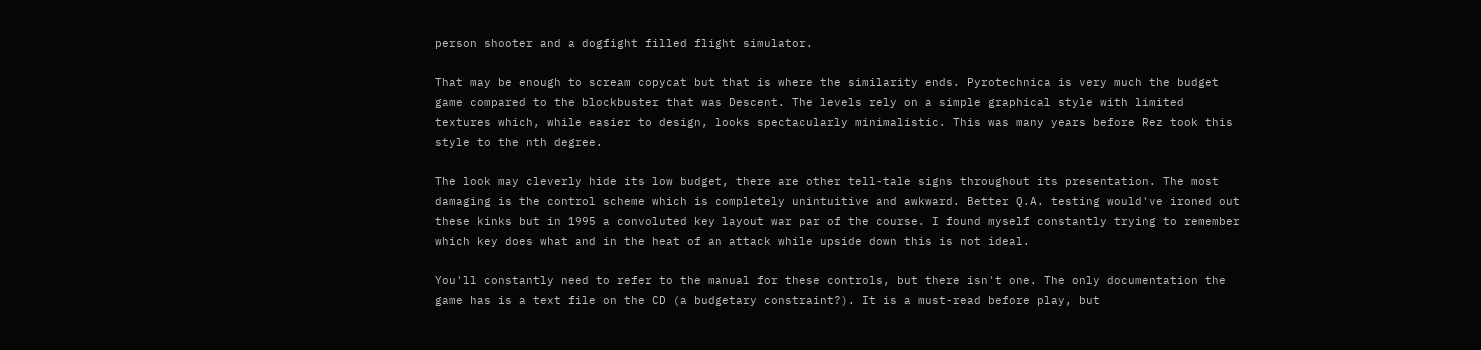person shooter and a dogfight filled flight simulator.

That may be enough to scream copycat but that is where the similarity ends. Pyrotechnica is very much the budget game compared to the blockbuster that was Descent. The levels rely on a simple graphical style with limited textures which, while easier to design, looks spectacularly minimalistic. This was many years before Rez took this style to the nth degree.

The look may cleverly hide its low budget, there are other tell-tale signs throughout its presentation. The most damaging is the control scheme which is completely unintuitive and awkward. Better Q.A. testing would've ironed out these kinks but in 1995 a convoluted key layout war par of the course. I found myself constantly trying to remember which key does what and in the heat of an attack while upside down this is not ideal.

You'll constantly need to refer to the manual for these controls, but there isn't one. The only documentation the game has is a text file on the CD (a budgetary constraint?). It is a must-read before play, but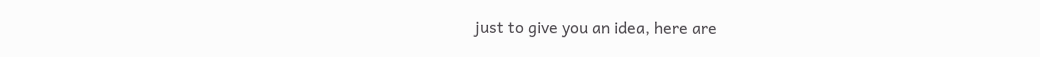just to give you an idea, here are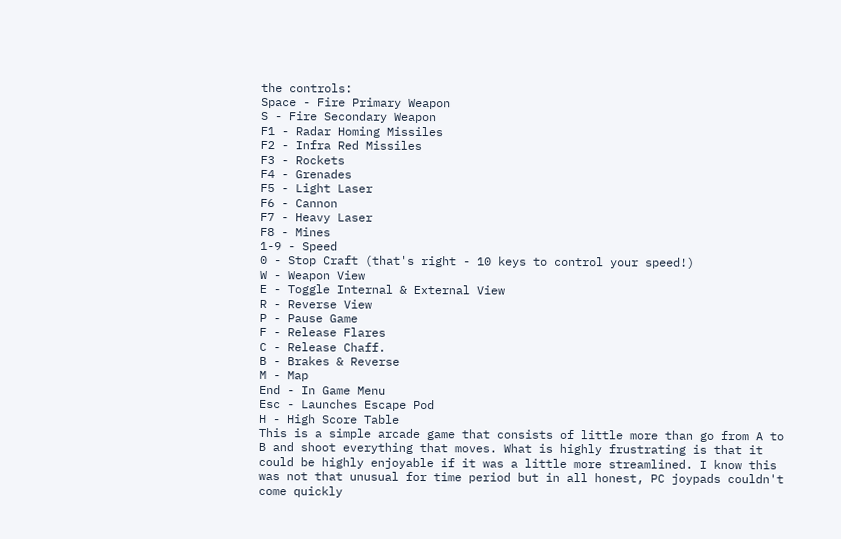the controls:
Space - Fire Primary Weapon
S - Fire Secondary Weapon
F1 - Radar Homing Missiles
F2 - Infra Red Missiles
F3 - Rockets
F4 - Grenades
F5 - Light Laser
F6 - Cannon
F7 - Heavy Laser
F8 - Mines
1-9 - Speed
0 - Stop Craft (that's right - 10 keys to control your speed!)
W - Weapon View
E - Toggle Internal & External View
R - Reverse View
P - Pause Game
F - Release Flares
C - Release Chaff.
B - Brakes & Reverse
M - Map
End - In Game Menu
Esc - Launches Escape Pod
H - High Score Table
This is a simple arcade game that consists of little more than go from A to B and shoot everything that moves. What is highly frustrating is that it could be highly enjoyable if it was a little more streamlined. I know this was not that unusual for time period but in all honest, PC joypads couldn't come quickly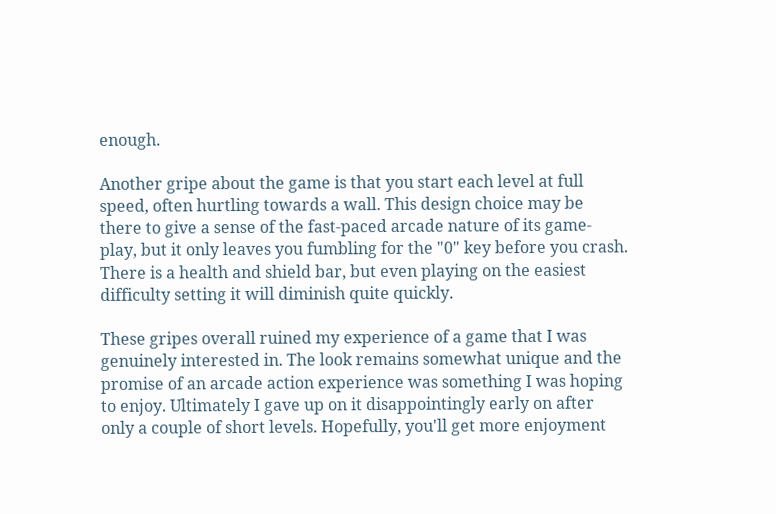enough.

Another gripe about the game is that you start each level at full speed, often hurtling towards a wall. This design choice may be there to give a sense of the fast-paced arcade nature of its game-play, but it only leaves you fumbling for the "0" key before you crash. There is a health and shield bar, but even playing on the easiest difficulty setting it will diminish quite quickly.

These gripes overall ruined my experience of a game that I was genuinely interested in. The look remains somewhat unique and the promise of an arcade action experience was something I was hoping to enjoy. Ultimately I gave up on it disappointingly early on after only a couple of short levels. Hopefully, you'll get more enjoyment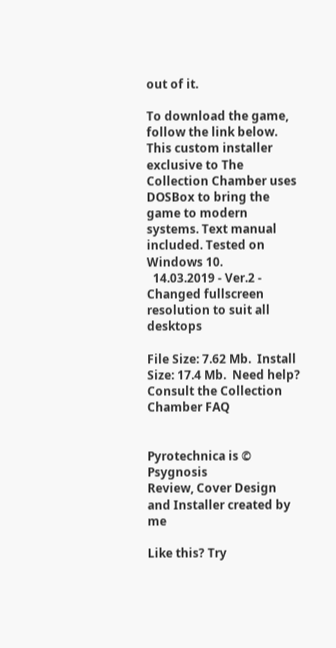out of it.

To download the game, follow the link below. This custom installer exclusive to The Collection Chamber uses DOSBox to bring the game to modern systems. Text manual included. Tested on Windows 10.
  14.03.2019 - Ver.2 - Changed fullscreen resolution to suit all desktops

File Size: 7.62 Mb.  Install Size: 17.4 Mb.  Need help? Consult the Collection Chamber FAQ


Pyrotechnica is © Psygnosis
Review, Cover Design and Installer created by me

Like this? Try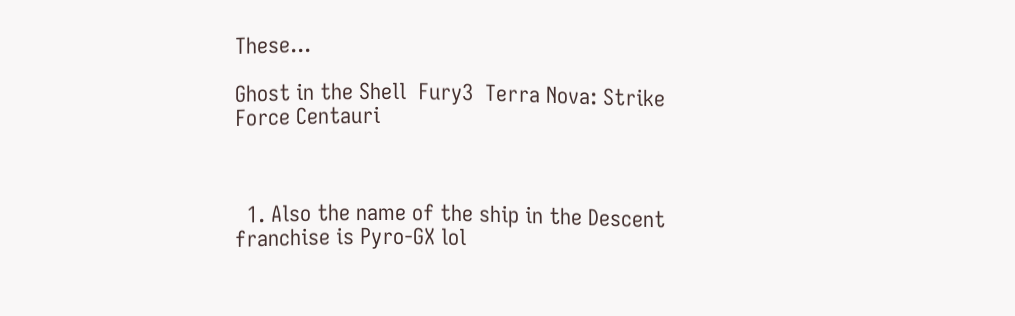These...

Ghost in the Shell  Fury3  Terra Nova: Strike Force Centauri



  1. Also the name of the ship in the Descent franchise is Pyro-GX lol